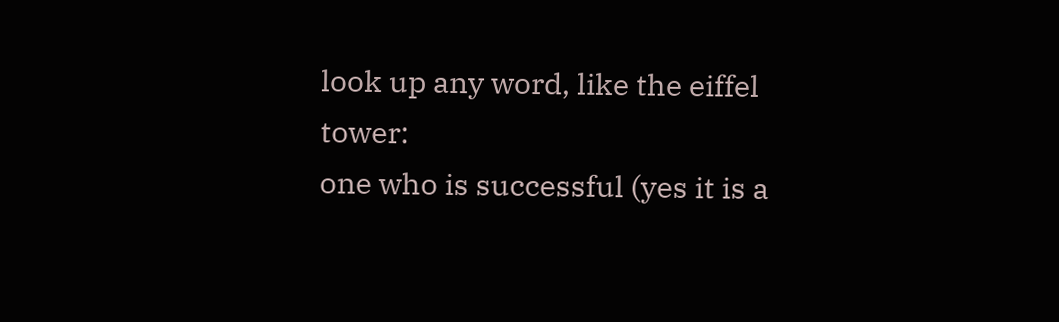look up any word, like the eiffel tower:
one who is successful (yes it is a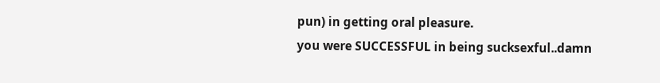pun) in getting oral pleasure.
you were SUCCESSFUL in being sucksexful..damn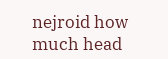nejroid how much head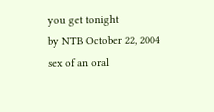you get tonight
by NTB October 22, 2004
sex of an oral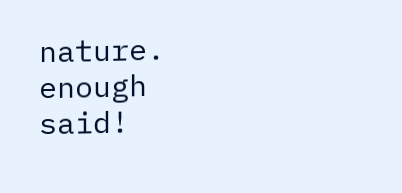nature. enough said!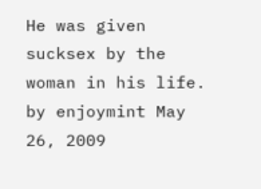He was given sucksex by the woman in his life.
by enjoymint May 26, 2009